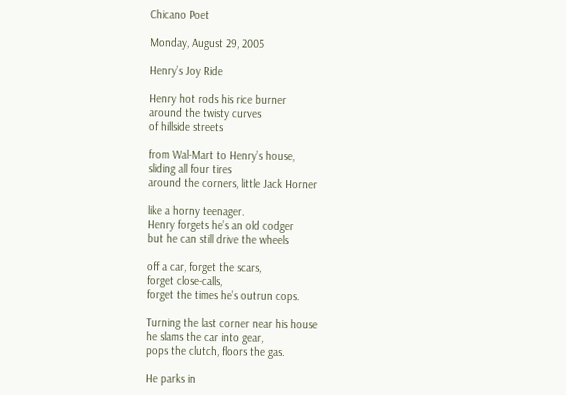Chicano Poet

Monday, August 29, 2005

Henry’s Joy Ride

Henry hot rods his rice burner
around the twisty curves
of hillside streets

from Wal-Mart to Henry’s house,
sliding all four tires
around the corners, little Jack Horner

like a horny teenager.
Henry forgets he’s an old codger
but he can still drive the wheels

off a car, forget the scars,
forget close-calls,
forget the times he’s outrun cops.

Turning the last corner near his house
he slams the car into gear,
pops the clutch, floors the gas.

He parks in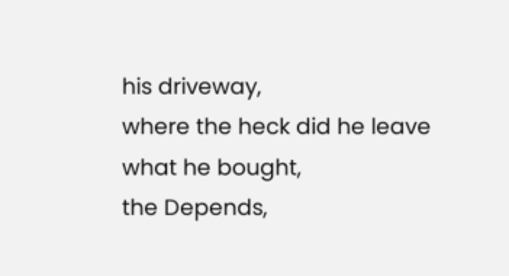his driveway,
where the heck did he leave what he bought,
the Depends,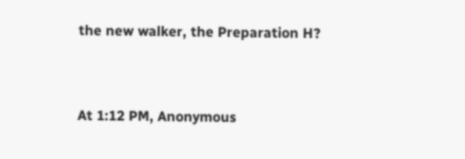the new walker, the Preparation H?


At 1:12 PM, Anonymous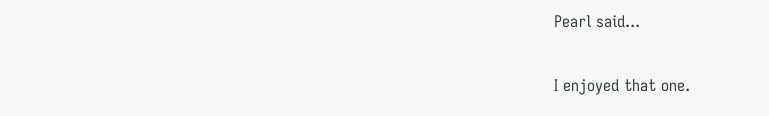Pearl said...

I enjoyed that one.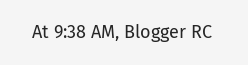At 9:38 AM, Blogger RC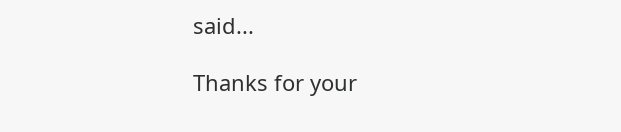said...

Thanks for your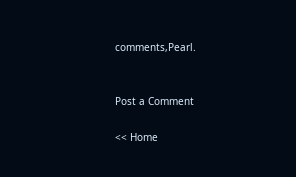comments,Pearl.


Post a Comment

<< Home